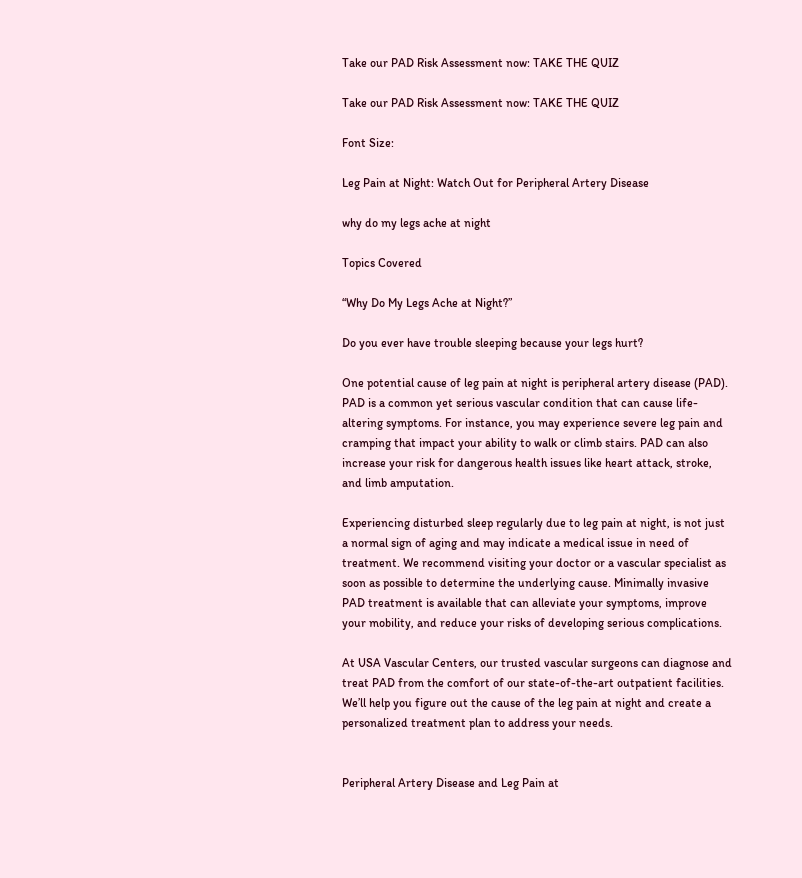Take our PAD Risk Assessment now: TAKE THE QUIZ

Take our PAD Risk Assessment now: TAKE THE QUIZ

Font Size:

Leg Pain at Night: Watch Out for Peripheral Artery Disease

why do my legs ache at night

Topics Covered

“Why Do My Legs Ache at Night?”

Do you ever have trouble sleeping because your legs hurt?

One potential cause of leg pain at night is peripheral artery disease (PAD). PAD is a common yet serious vascular condition that can cause life-altering symptoms. For instance, you may experience severe leg pain and cramping that impact your ability to walk or climb stairs. PAD can also increase your risk for dangerous health issues like heart attack, stroke, and limb amputation.

Experiencing disturbed sleep regularly due to leg pain at night, is not just a normal sign of aging and may indicate a medical issue in need of treatment. We recommend visiting your doctor or a vascular specialist as soon as possible to determine the underlying cause. Minimally invasive PAD treatment is available that can alleviate your symptoms, improve your mobility, and reduce your risks of developing serious complications.

At USA Vascular Centers, our trusted vascular surgeons can diagnose and treat PAD from the comfort of our state-of-the-art outpatient facilities. We’ll help you figure out the cause of the leg pain at night and create a personalized treatment plan to address your needs.


Peripheral Artery Disease and Leg Pain at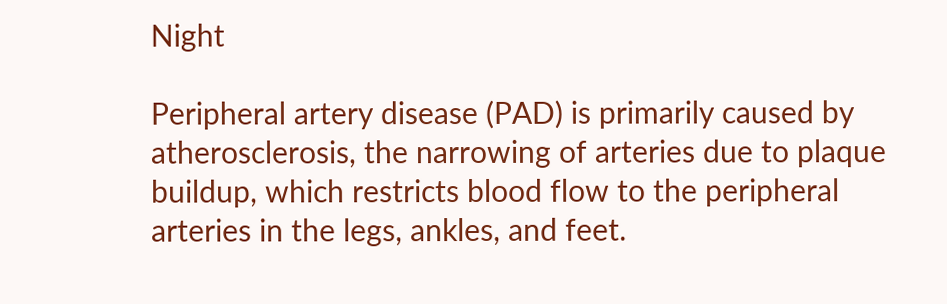Night

Peripheral artery disease (PAD) is primarily caused by atherosclerosis, the narrowing of arteries due to plaque buildup, which restricts blood flow to the peripheral arteries in the legs, ankles, and feet.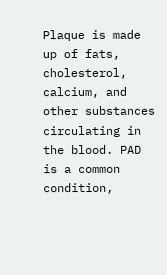Plaque is made up of fats, cholesterol, calcium, and other substances circulating in the blood. PAD is a common condition,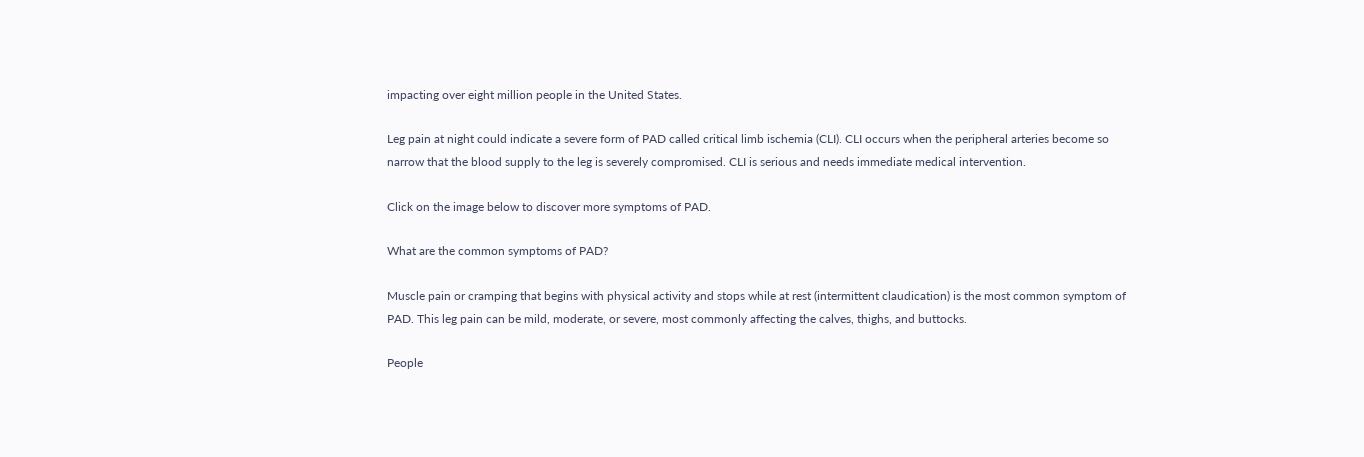impacting over eight million people in the United States.

Leg pain at night could indicate a severe form of PAD called critical limb ischemia (CLI). CLI occurs when the peripheral arteries become so narrow that the blood supply to the leg is severely compromised. CLI is serious and needs immediate medical intervention.

Click on the image below to discover more symptoms of PAD.

What are the common symptoms of PAD?

Muscle pain or cramping that begins with physical activity and stops while at rest (intermittent claudication) is the most common symptom of PAD. This leg pain can be mild, moderate, or severe, most commonly affecting the calves, thighs, and buttocks.

People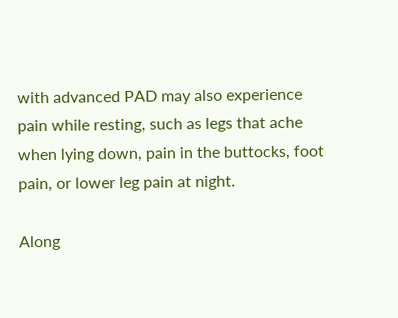with advanced PAD may also experience pain while resting, such as legs that ache when lying down, pain in the buttocks, foot pain, or lower leg pain at night.

Along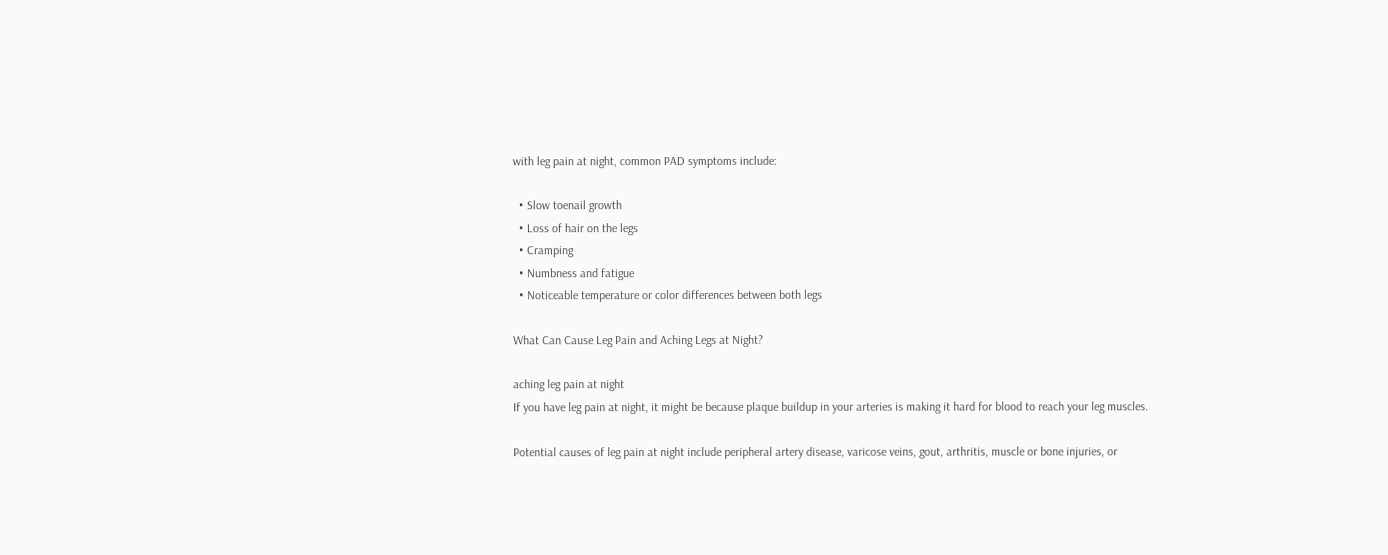with leg pain at night, common PAD symptoms include:

  • Slow toenail growth
  • Loss of hair on the legs
  • Cramping
  • Numbness and fatigue
  • Noticeable temperature or color differences between both legs

What Can Cause Leg Pain and Aching Legs at Night?

aching leg pain at night
If you have leg pain at night, it might be because plaque buildup in your arteries is making it hard for blood to reach your leg muscles.

Potential causes of leg pain at night include peripheral artery disease, varicose veins, gout, arthritis, muscle or bone injuries, or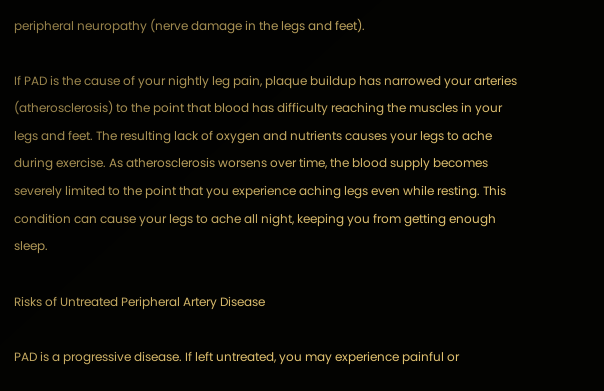peripheral neuropathy (nerve damage in the legs and feet).

If PAD is the cause of your nightly leg pain, plaque buildup has narrowed your arteries (atherosclerosis) to the point that blood has difficulty reaching the muscles in your legs and feet. The resulting lack of oxygen and nutrients causes your legs to ache during exercise. As atherosclerosis worsens over time, the blood supply becomes severely limited to the point that you experience aching legs even while resting. This condition can cause your legs to ache all night, keeping you from getting enough sleep.

Risks of Untreated Peripheral Artery Disease

PAD is a progressive disease. If left untreated, you may experience painful or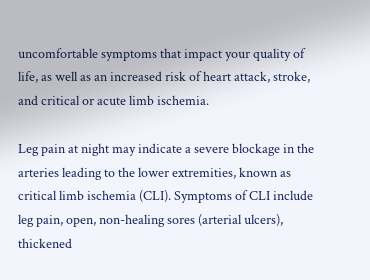uncomfortable symptoms that impact your quality of life, as well as an increased risk of heart attack, stroke, and critical or acute limb ischemia.

Leg pain at night may indicate a severe blockage in the arteries leading to the lower extremities, known as critical limb ischemia (CLI). Symptoms of CLI include leg pain, open, non-healing sores (arterial ulcers), thickened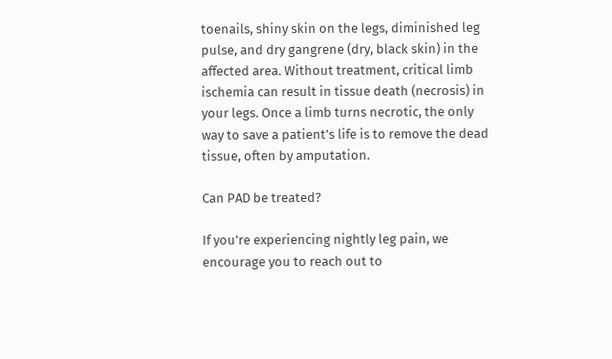toenails, shiny skin on the legs, diminished leg pulse, and dry gangrene (dry, black skin) in the affected area. Without treatment, critical limb ischemia can result in tissue death (necrosis) in your legs. Once a limb turns necrotic, the only way to save a patient’s life is to remove the dead tissue, often by amputation.

Can PAD be treated?

If you’re experiencing nightly leg pain, we encourage you to reach out to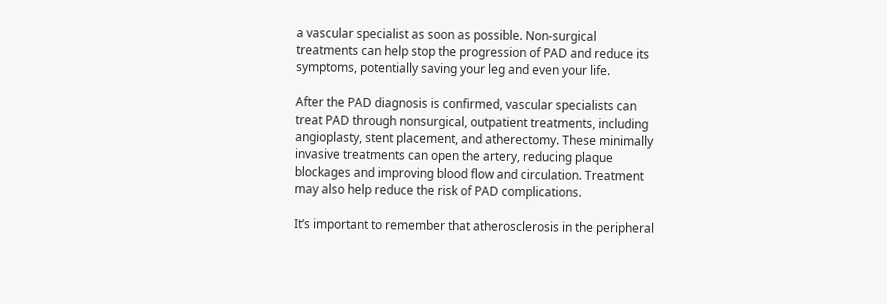a vascular specialist as soon as possible. Non-surgical treatments can help stop the progression of PAD and reduce its symptoms, potentially saving your leg and even your life.

After the PAD diagnosis is confirmed, vascular specialists can treat PAD through nonsurgical, outpatient treatments, including angioplasty, stent placement, and atherectomy. These minimally invasive treatments can open the artery, reducing plaque blockages and improving blood flow and circulation. Treatment may also help reduce the risk of PAD complications.

It’s important to remember that atherosclerosis in the peripheral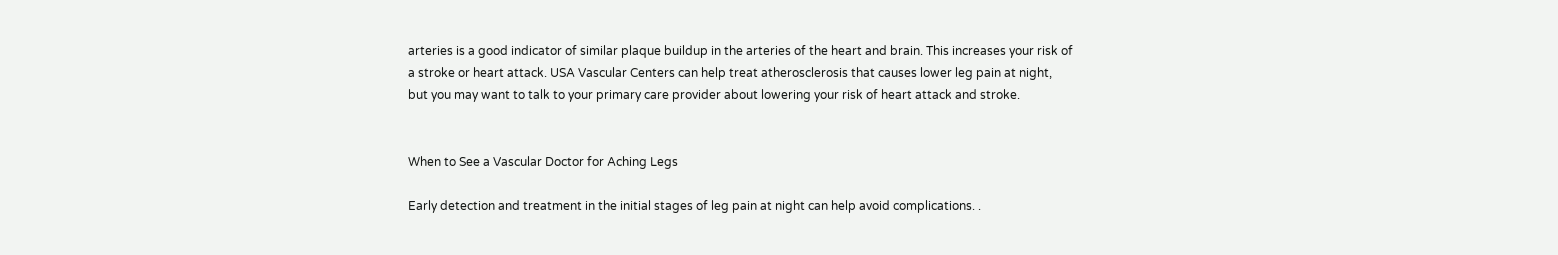arteries is a good indicator of similar plaque buildup in the arteries of the heart and brain. This increases your risk of a stroke or heart attack. USA Vascular Centers can help treat atherosclerosis that causes lower leg pain at night, but you may want to talk to your primary care provider about lowering your risk of heart attack and stroke.


When to See a Vascular Doctor for Aching Legs

Early detection and treatment in the initial stages of leg pain at night can help avoid complications. .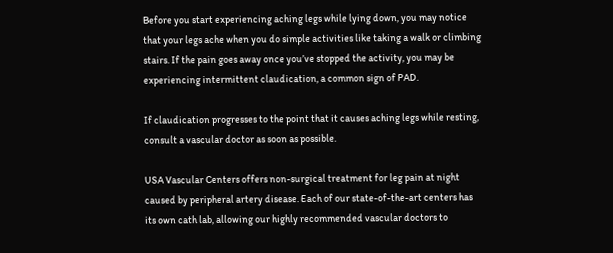Before you start experiencing aching legs while lying down, you may notice that your legs ache when you do simple activities like taking a walk or climbing stairs. If the pain goes away once you’ve stopped the activity, you may be experiencing intermittent claudication, a common sign of PAD.

If claudication progresses to the point that it causes aching legs while resting, consult a vascular doctor as soon as possible.

USA Vascular Centers offers non-surgical treatment for leg pain at night caused by peripheral artery disease. Each of our state-of-the-art centers has its own cath lab, allowing our highly recommended vascular doctors to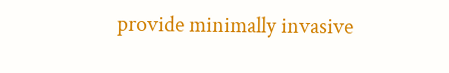provide minimally invasive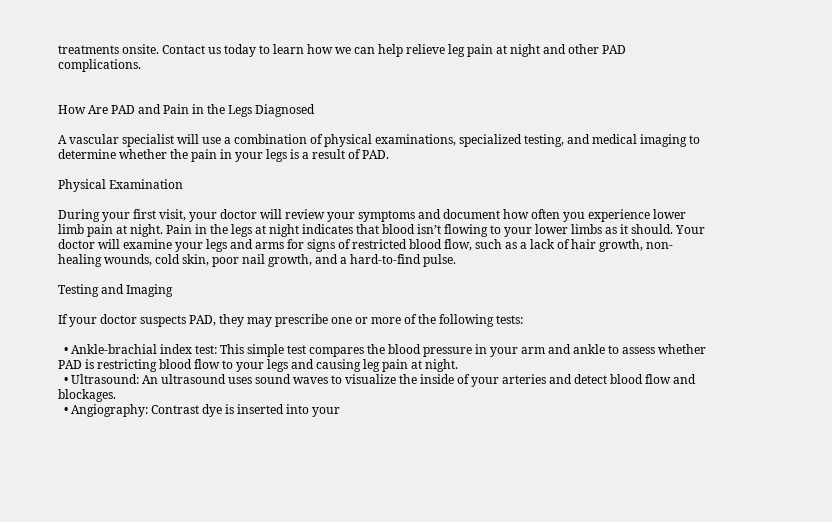treatments onsite. Contact us today to learn how we can help relieve leg pain at night and other PAD complications.


How Are PAD and Pain in the Legs Diagnosed

A vascular specialist will use a combination of physical examinations, specialized testing, and medical imaging to determine whether the pain in your legs is a result of PAD.

Physical Examination

During your first visit, your doctor will review your symptoms and document how often you experience lower limb pain at night. Pain in the legs at night indicates that blood isn’t flowing to your lower limbs as it should. Your doctor will examine your legs and arms for signs of restricted blood flow, such as a lack of hair growth, non-healing wounds, cold skin, poor nail growth, and a hard-to-find pulse.

Testing and Imaging

If your doctor suspects PAD, they may prescribe one or more of the following tests:

  • Ankle-brachial index test: This simple test compares the blood pressure in your arm and ankle to assess whether PAD is restricting blood flow to your legs and causing leg pain at night.
  • Ultrasound: An ultrasound uses sound waves to visualize the inside of your arteries and detect blood flow and blockages.
  • Angiography: Contrast dye is inserted into your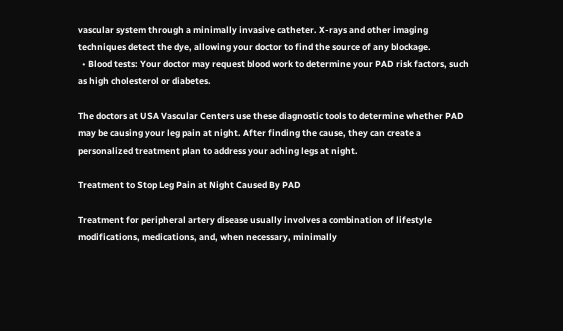vascular system through a minimally invasive catheter. X-rays and other imaging techniques detect the dye, allowing your doctor to find the source of any blockage.
  • Blood tests: Your doctor may request blood work to determine your PAD risk factors, such as high cholesterol or diabetes.

The doctors at USA Vascular Centers use these diagnostic tools to determine whether PAD may be causing your leg pain at night. After finding the cause, they can create a personalized treatment plan to address your aching legs at night.

Treatment to Stop Leg Pain at Night Caused By PAD

Treatment for peripheral artery disease usually involves a combination of lifestyle modifications, medications, and, when necessary, minimally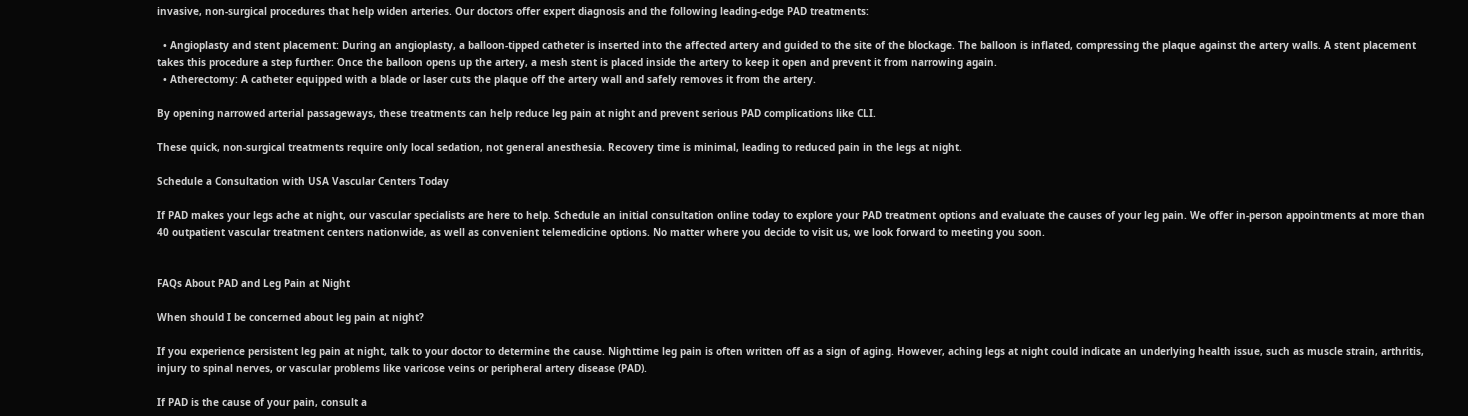invasive, non-surgical procedures that help widen arteries. Our doctors offer expert diagnosis and the following leading-edge PAD treatments:

  • Angioplasty and stent placement: During an angioplasty, a balloon-tipped catheter is inserted into the affected artery and guided to the site of the blockage. The balloon is inflated, compressing the plaque against the artery walls. A stent placement takes this procedure a step further: Once the balloon opens up the artery, a mesh stent is placed inside the artery to keep it open and prevent it from narrowing again.
  • Atherectomy: A catheter equipped with a blade or laser cuts the plaque off the artery wall and safely removes it from the artery.

By opening narrowed arterial passageways, these treatments can help reduce leg pain at night and prevent serious PAD complications like CLI.

These quick, non-surgical treatments require only local sedation, not general anesthesia. Recovery time is minimal, leading to reduced pain in the legs at night.

Schedule a Consultation with USA Vascular Centers Today

If PAD makes your legs ache at night, our vascular specialists are here to help. Schedule an initial consultation online today to explore your PAD treatment options and evaluate the causes of your leg pain. We offer in-person appointments at more than 40 outpatient vascular treatment centers nationwide, as well as convenient telemedicine options. No matter where you decide to visit us, we look forward to meeting you soon.


FAQs About PAD and Leg Pain at Night

When should I be concerned about leg pain at night?

If you experience persistent leg pain at night, talk to your doctor to determine the cause. Nighttime leg pain is often written off as a sign of aging. However, aching legs at night could indicate an underlying health issue, such as muscle strain, arthritis, injury to spinal nerves, or vascular problems like varicose veins or peripheral artery disease (PAD).

If PAD is the cause of your pain, consult a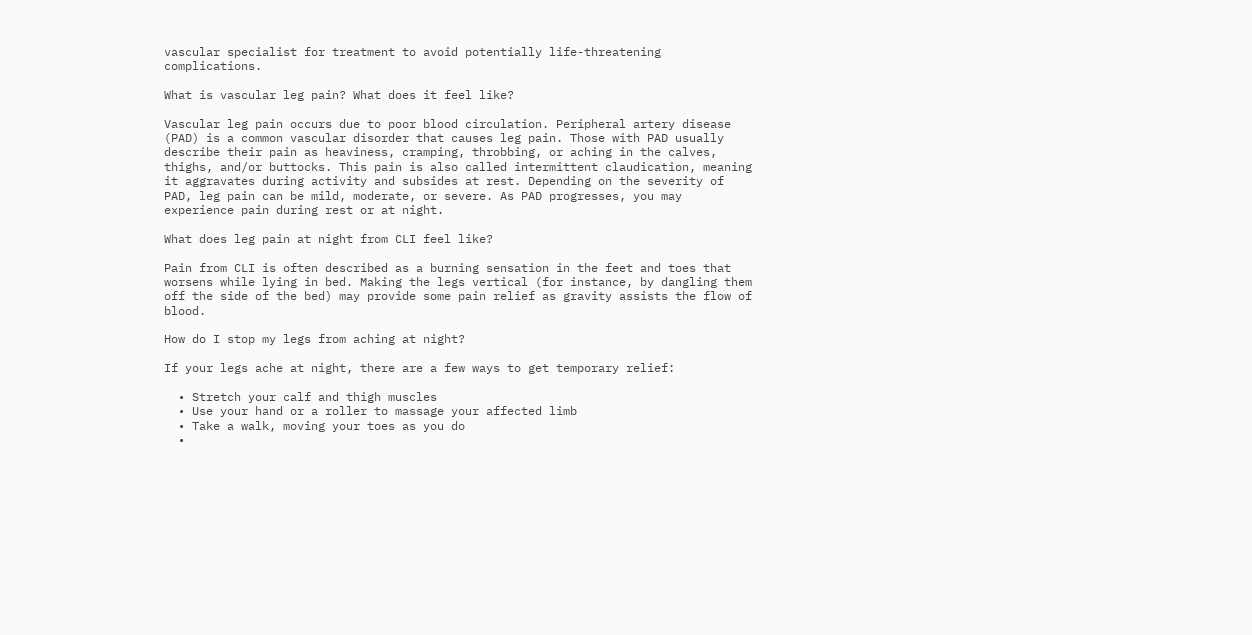vascular specialist for treatment to avoid potentially life-threatening complications.

What is vascular leg pain? What does it feel like?

Vascular leg pain occurs due to poor blood circulation. Peripheral artery disease (PAD) is a common vascular disorder that causes leg pain. Those with PAD usually describe their pain as heaviness, cramping, throbbing, or aching in the calves, thighs, and/or buttocks. This pain is also called intermittent claudication, meaning it aggravates during activity and subsides at rest. Depending on the severity of PAD, leg pain can be mild, moderate, or severe. As PAD progresses, you may experience pain during rest or at night.

What does leg pain at night from CLI feel like?

Pain from CLI is often described as a burning sensation in the feet and toes that worsens while lying in bed. Making the legs vertical (for instance, by dangling them off the side of the bed) may provide some pain relief as gravity assists the flow of blood.

How do I stop my legs from aching at night?

If your legs ache at night, there are a few ways to get temporary relief:

  • Stretch your calf and thigh muscles
  • Use your hand or a roller to massage your affected limb
  • Take a walk, moving your toes as you do
  •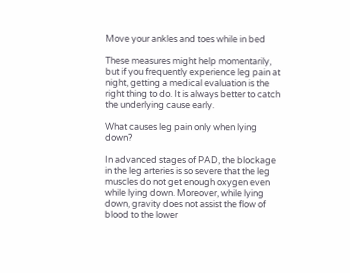Move your ankles and toes while in bed

These measures might help momentarily, but if you frequently experience leg pain at night, getting a medical evaluation is the right thing to do. It is always better to catch the underlying cause early.

What causes leg pain only when lying down?

In advanced stages of PAD, the blockage in the leg arteries is so severe that the leg muscles do not get enough oxygen even while lying down. Moreover, while lying down, gravity does not assist the flow of blood to the lower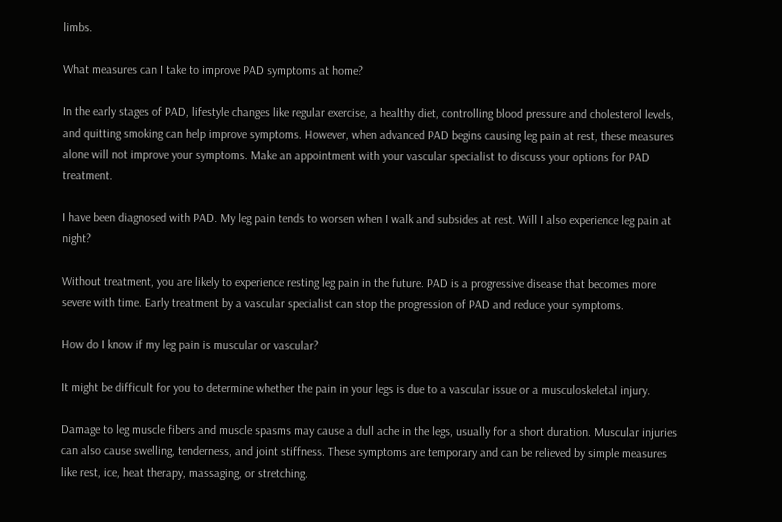limbs.

What measures can I take to improve PAD symptoms at home?

In the early stages of PAD, lifestyle changes like regular exercise, a healthy diet, controlling blood pressure and cholesterol levels, and quitting smoking can help improve symptoms. However, when advanced PAD begins causing leg pain at rest, these measures alone will not improve your symptoms. Make an appointment with your vascular specialist to discuss your options for PAD treatment.

I have been diagnosed with PAD. My leg pain tends to worsen when I walk and subsides at rest. Will I also experience leg pain at night?

Without treatment, you are likely to experience resting leg pain in the future. PAD is a progressive disease that becomes more severe with time. Early treatment by a vascular specialist can stop the progression of PAD and reduce your symptoms.

How do I know if my leg pain is muscular or vascular?

It might be difficult for you to determine whether the pain in your legs is due to a vascular issue or a musculoskeletal injury.

Damage to leg muscle fibers and muscle spasms may cause a dull ache in the legs, usually for a short duration. Muscular injuries can also cause swelling, tenderness, and joint stiffness. These symptoms are temporary and can be relieved by simple measures like rest, ice, heat therapy, massaging, or stretching.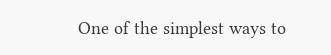One of the simplest ways to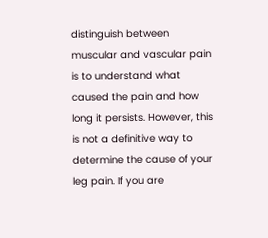distinguish between muscular and vascular pain is to understand what caused the pain and how long it persists. However, this is not a definitive way to determine the cause of your leg pain. If you are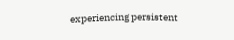experiencing persistent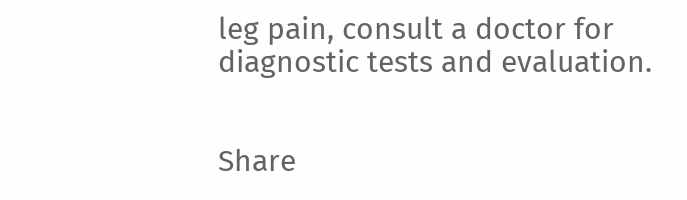leg pain, consult a doctor for diagnostic tests and evaluation.


Share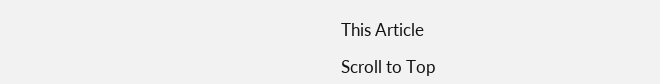This Article

Scroll to Top